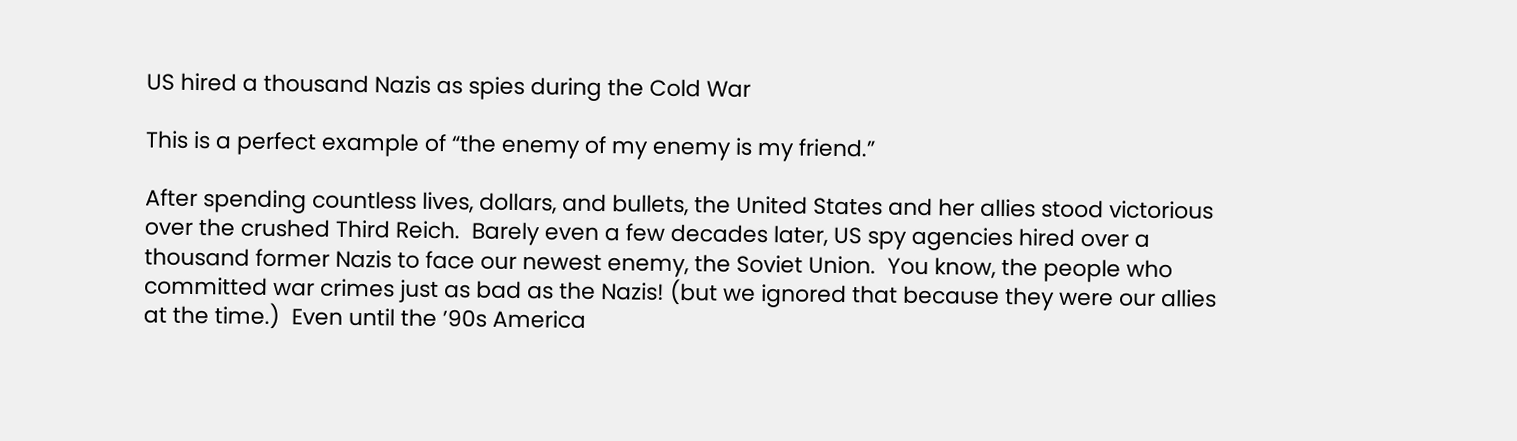US hired a thousand Nazis as spies during the Cold War

This is a perfect example of “the enemy of my enemy is my friend.”

After spending countless lives, dollars, and bullets, the United States and her allies stood victorious over the crushed Third Reich.  Barely even a few decades later, US spy agencies hired over a thousand former Nazis to face our newest enemy, the Soviet Union.  You know, the people who committed war crimes just as bad as the Nazis! (but we ignored that because they were our allies at the time.)  Even until the ’90s America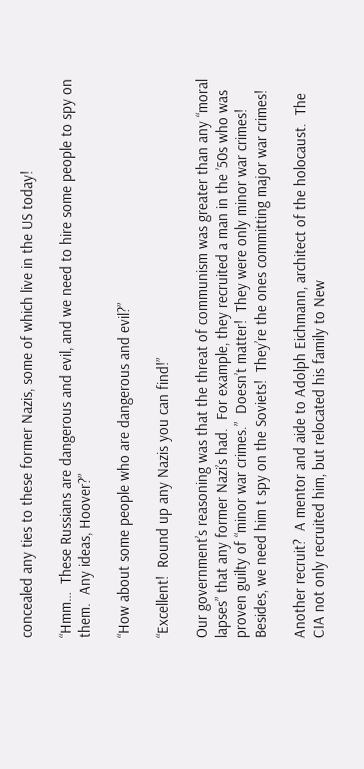concealed any ties to these former Nazis, some of which live in the US today!

“Hmm…  These Russians are dangerous and evil, and we need to hire some people to spy on them.  Any ideas, Hoover?”

“How about some people who are dangerous and evil?”

“Excellent!  Round up any Nazis you can find!”

Our government’s reasoning was that the threat of communism was greater than any “moral lapses” that any former Nazi’s had.  For example, they recruited a man in the ’50s who was proven guilty of “minor war crimes.”  Doesn’t matter!  They were only minor war crimes!  Besides, we need him t spy on the Soviets!  They’re the ones committing major war crimes!

Another recruit?  A mentor and aide to Adolph Eichmann, architect of the holocaust.  The CIA not only recruited him, but relocated his family to New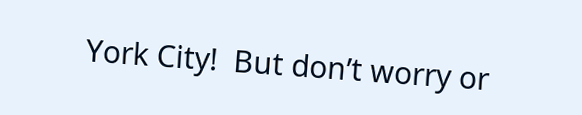York City!  But don’t worry or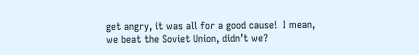get angry, it was all for a good cause!  I mean, we beat the Soviet Union, didn’t we?